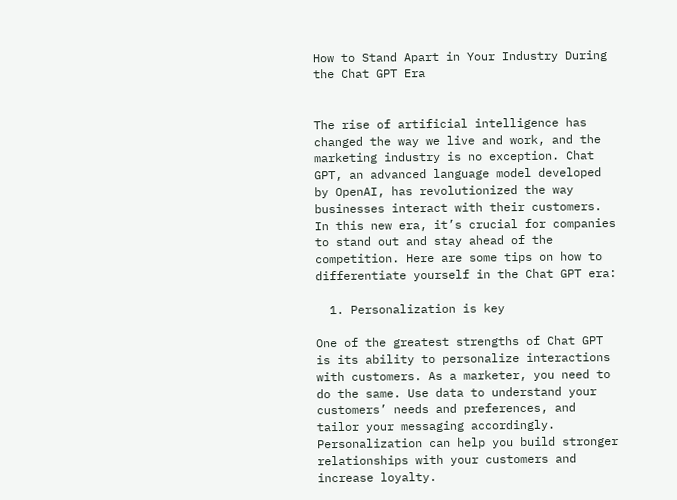How to Stand Apart in Your Industry During the Chat GPT Era


The rise of artificial intelligence has changed the way we live and work, and the marketing industry is no exception. Chat GPT, an advanced language model developed by OpenAI, has revolutionized the way businesses interact with their customers. In this new era, it’s crucial for companies to stand out and stay ahead of the competition. Here are some tips on how to differentiate yourself in the Chat GPT era:

  1. Personalization is key

One of the greatest strengths of Chat GPT is its ability to personalize interactions with customers. As a marketer, you need to do the same. Use data to understand your customers’ needs and preferences, and tailor your messaging accordingly. Personalization can help you build stronger relationships with your customers and increase loyalty.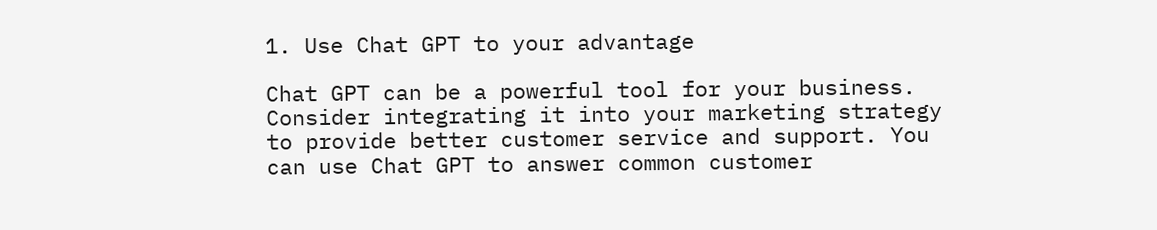1. Use Chat GPT to your advantage

Chat GPT can be a powerful tool for your business. Consider integrating it into your marketing strategy to provide better customer service and support. You can use Chat GPT to answer common customer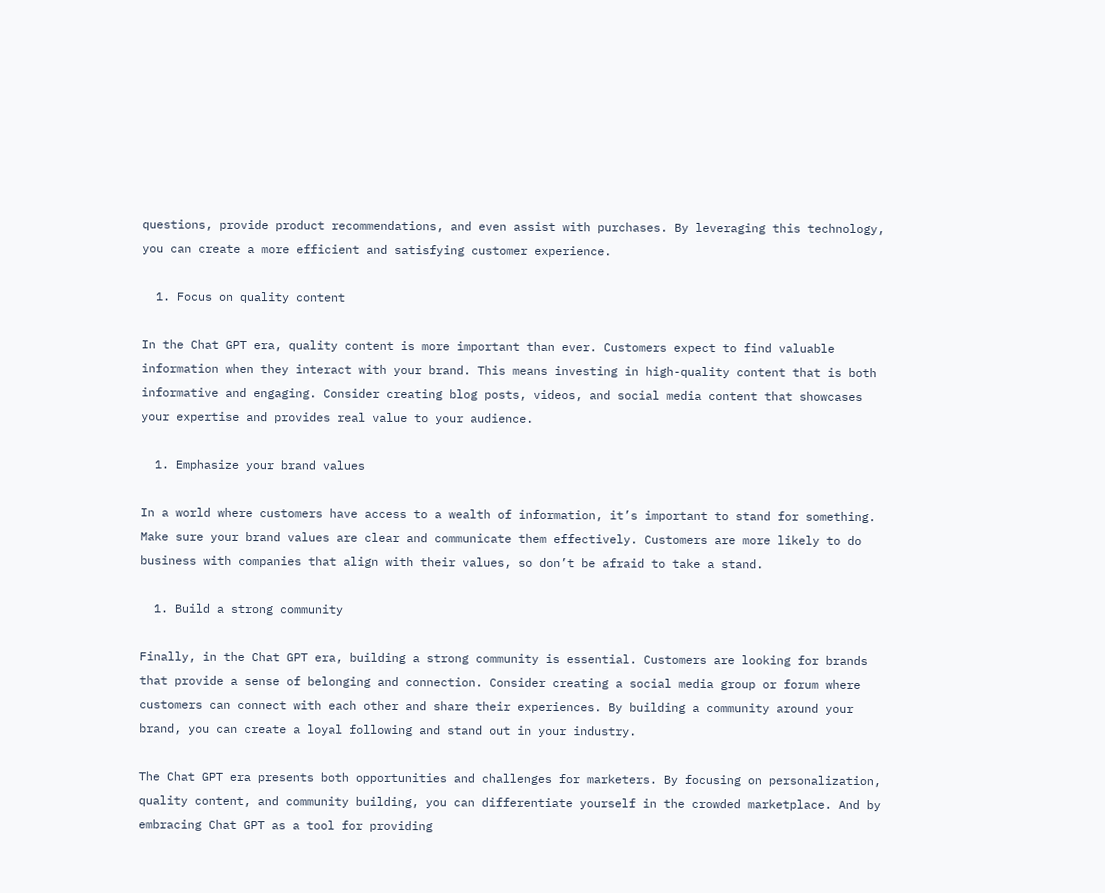questions, provide product recommendations, and even assist with purchases. By leveraging this technology, you can create a more efficient and satisfying customer experience.

  1. Focus on quality content

In the Chat GPT era, quality content is more important than ever. Customers expect to find valuable information when they interact with your brand. This means investing in high-quality content that is both informative and engaging. Consider creating blog posts, videos, and social media content that showcases your expertise and provides real value to your audience.

  1. Emphasize your brand values

In a world where customers have access to a wealth of information, it’s important to stand for something. Make sure your brand values are clear and communicate them effectively. Customers are more likely to do business with companies that align with their values, so don’t be afraid to take a stand.

  1. Build a strong community

Finally, in the Chat GPT era, building a strong community is essential. Customers are looking for brands that provide a sense of belonging and connection. Consider creating a social media group or forum where customers can connect with each other and share their experiences. By building a community around your brand, you can create a loyal following and stand out in your industry.

The Chat GPT era presents both opportunities and challenges for marketers. By focusing on personalization, quality content, and community building, you can differentiate yourself in the crowded marketplace. And by embracing Chat GPT as a tool for providing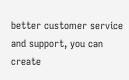better customer service and support, you can create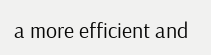a more efficient and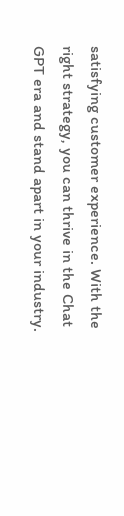satisfying customer experience. With the right strategy, you can thrive in the Chat GPT era and stand apart in your industry.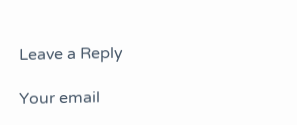Leave a Reply

Your email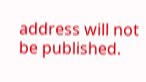address will not be published.